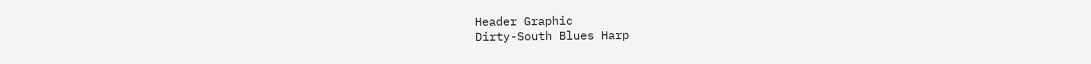Header Graphic
Dirty-South Blues Harp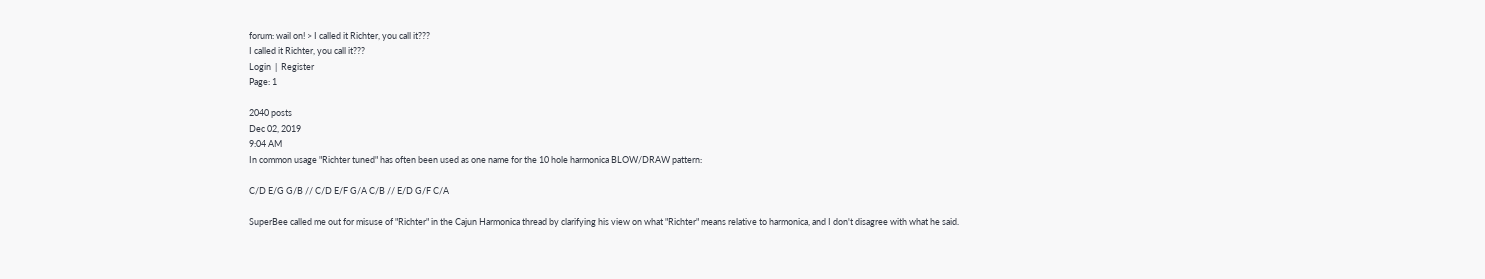forum: wail on! > I called it Richter, you call it???
I called it Richter, you call it???
Login  |  Register
Page: 1

2040 posts
Dec 02, 2019
9:04 AM
In common usage "Richter tuned" has often been used as one name for the 10 hole harmonica BLOW/DRAW pattern:

C/D E/G G/B // C/D E/F G/A C/B // E/D G/F C/A

SuperBee called me out for misuse of "Richter" in the Cajun Harmonica thread by clarifying his view on what "Richter" means relative to harmonica, and I don't disagree with what he said.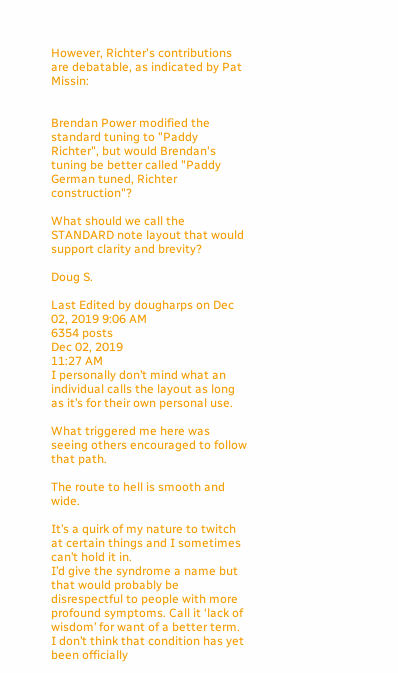However, Richter's contributions are debatable, as indicated by Pat Missin:


Brendan Power modified the standard tuning to "Paddy Richter", but would Brendan's tuning be better called "Paddy German tuned, Richter construction"?

What should we call the STANDARD note layout that would support clarity and brevity?

Doug S.

Last Edited by dougharps on Dec 02, 2019 9:06 AM
6354 posts
Dec 02, 2019
11:27 AM
I personally don’t mind what an individual calls the layout as long as it’s for their own personal use.

What triggered me here was seeing others encouraged to follow that path.

The route to hell is smooth and wide.

It’s a quirk of my nature to twitch at certain things and I sometimes can’t hold it in.
I’d give the syndrome a name but that would probably be disrespectful to people with more profound symptoms. Call it ‘lack of wisdom’ for want of a better term. I don’t think that condition has yet been officially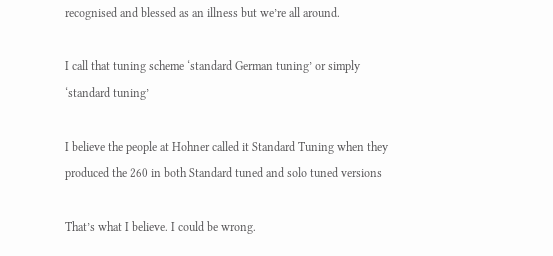recognised and blessed as an illness but we’re all around.

I call that tuning scheme ‘standard German tuning’ or simply ‘standard tuning’

I believe the people at Hohner called it Standard Tuning when they produced the 260 in both Standard tuned and solo tuned versions

That’s what I believe. I could be wrong.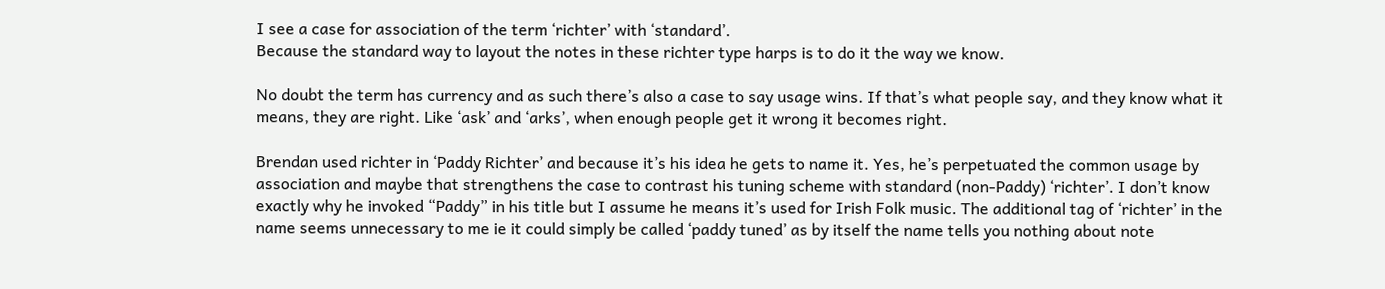I see a case for association of the term ‘richter’ with ‘standard’.
Because the standard way to layout the notes in these richter type harps is to do it the way we know.

No doubt the term has currency and as such there’s also a case to say usage wins. If that’s what people say, and they know what it means, they are right. Like ‘ask’ and ‘arks’, when enough people get it wrong it becomes right.

Brendan used richter in ‘Paddy Richter’ and because it’s his idea he gets to name it. Yes, he’s perpetuated the common usage by association and maybe that strengthens the case to contrast his tuning scheme with standard (non-Paddy) ‘richter’. I don’t know exactly why he invoked “Paddy” in his title but I assume he means it’s used for Irish Folk music. The additional tag of ‘richter’ in the name seems unnecessary to me ie it could simply be called ‘paddy tuned’ as by itself the name tells you nothing about note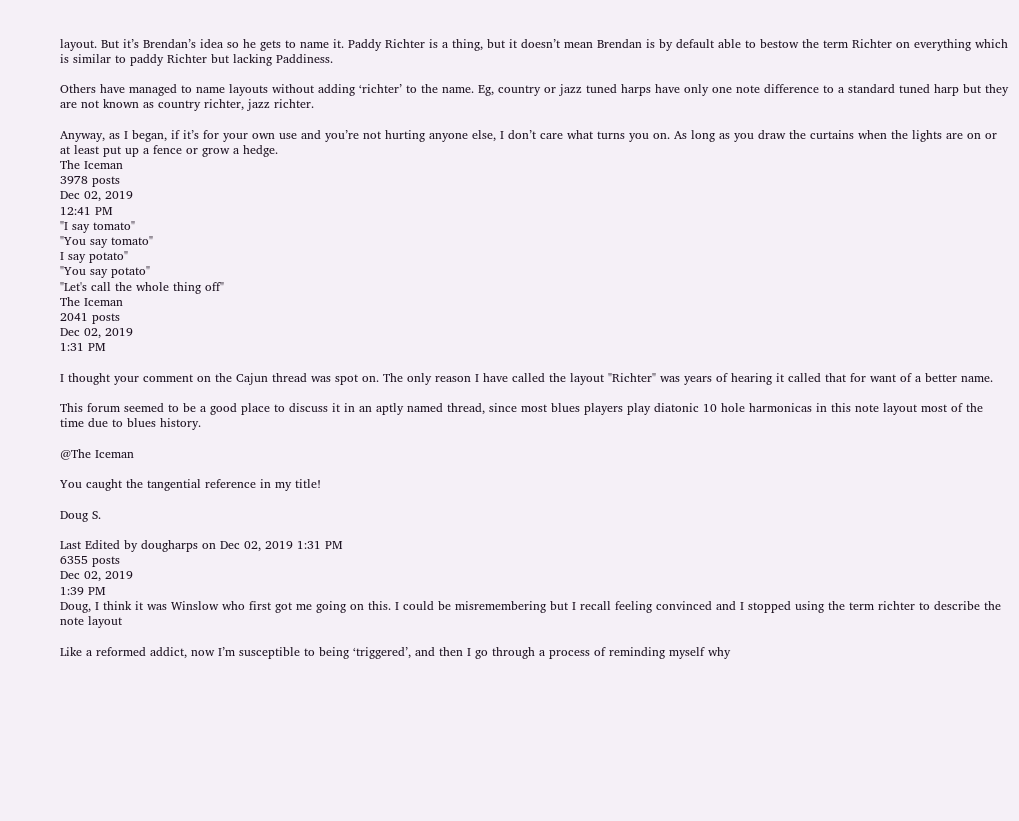layout. But it’s Brendan’s idea so he gets to name it. Paddy Richter is a thing, but it doesn’t mean Brendan is by default able to bestow the term Richter on everything which is similar to paddy Richter but lacking Paddiness.

Others have managed to name layouts without adding ‘richter’ to the name. Eg, country or jazz tuned harps have only one note difference to a standard tuned harp but they are not known as country richter, jazz richter.

Anyway, as I began, if it’s for your own use and you’re not hurting anyone else, I don’t care what turns you on. As long as you draw the curtains when the lights are on or at least put up a fence or grow a hedge.
The Iceman
3978 posts
Dec 02, 2019
12:41 PM
"I say tomato"
"You say tomato"
I say potato"
"You say potato"
"Let's call the whole thing off"
The Iceman
2041 posts
Dec 02, 2019
1:31 PM

I thought your comment on the Cajun thread was spot on. The only reason I have called the layout "Richter" was years of hearing it called that for want of a better name.

This forum seemed to be a good place to discuss it in an aptly named thread, since most blues players play diatonic 10 hole harmonicas in this note layout most of the time due to blues history.

@The Iceman

You caught the tangential reference in my title!

Doug S.

Last Edited by dougharps on Dec 02, 2019 1:31 PM
6355 posts
Dec 02, 2019
1:39 PM
Doug, I think it was Winslow who first got me going on this. I could be misremembering but I recall feeling convinced and I stopped using the term richter to describe the note layout

Like a reformed addict, now I’m susceptible to being ‘triggered’, and then I go through a process of reminding myself why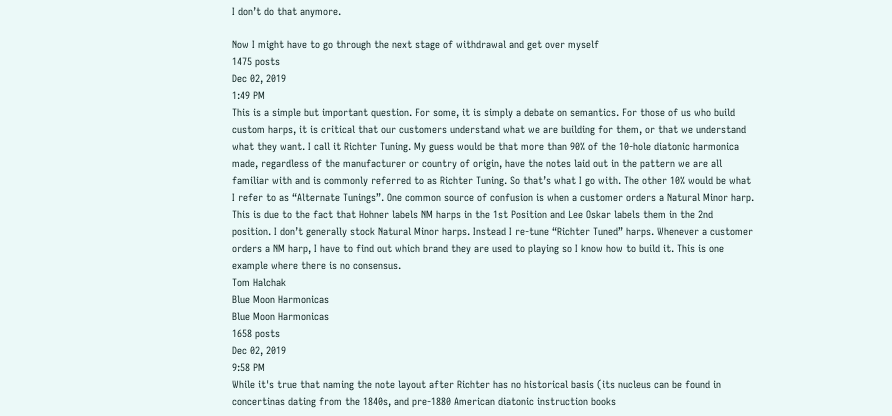I don’t do that anymore.

Now I might have to go through the next stage of withdrawal and get over myself
1475 posts
Dec 02, 2019
1:49 PM
This is a simple but important question. For some, it is simply a debate on semantics. For those of us who build custom harps, it is critical that our customers understand what we are building for them, or that we understand what they want. I call it Richter Tuning. My guess would be that more than 90% of the 10-hole diatonic harmonica made, regardless of the manufacturer or country of origin, have the notes laid out in the pattern we are all familiar with and is commonly referred to as Richter Tuning. So that’s what I go with. The other 10% would be what I refer to as “Alternate Tunings”. One common source of confusion is when a customer orders a Natural Minor harp. This is due to the fact that Hohner labels NM harps in the 1st Position and Lee Oskar labels them in the 2nd position. I don’t generally stock Natural Minor harps. Instead I re-tune “Richter Tuned” harps. Whenever a customer orders a NM harp, I have to find out which brand they are used to playing so I know how to build it. This is one example where there is no consensus.
Tom Halchak
Blue Moon Harmonicas
Blue Moon Harmonicas
1658 posts
Dec 02, 2019
9:58 PM
While it's true that naming the note layout after Richter has no historical basis (its nucleus can be found in concertinas dating from the 1840s, and pre-1880 American diatonic instruction books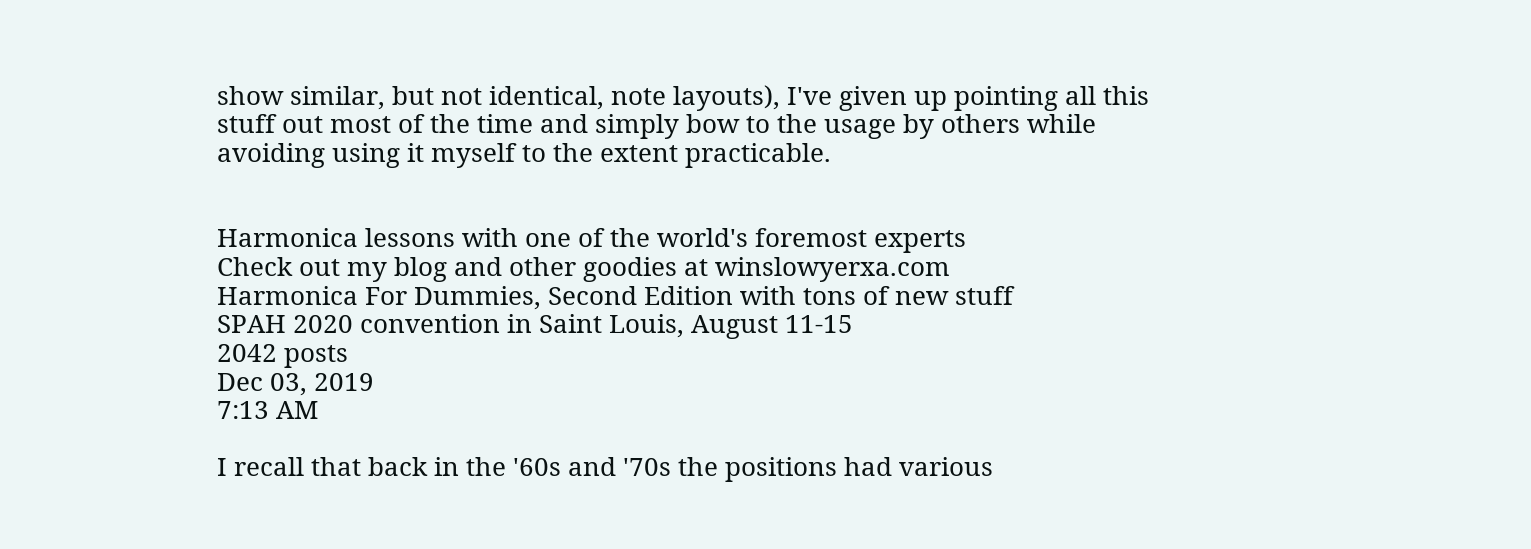show similar, but not identical, note layouts), I've given up pointing all this stuff out most of the time and simply bow to the usage by others while avoiding using it myself to the extent practicable.


Harmonica lessons with one of the world's foremost experts
Check out my blog and other goodies at winslowyerxa.com
Harmonica For Dummies, Second Edition with tons of new stuff
SPAH 2020 convention in Saint Louis, August 11-15
2042 posts
Dec 03, 2019
7:13 AM

I recall that back in the '60s and '70s the positions had various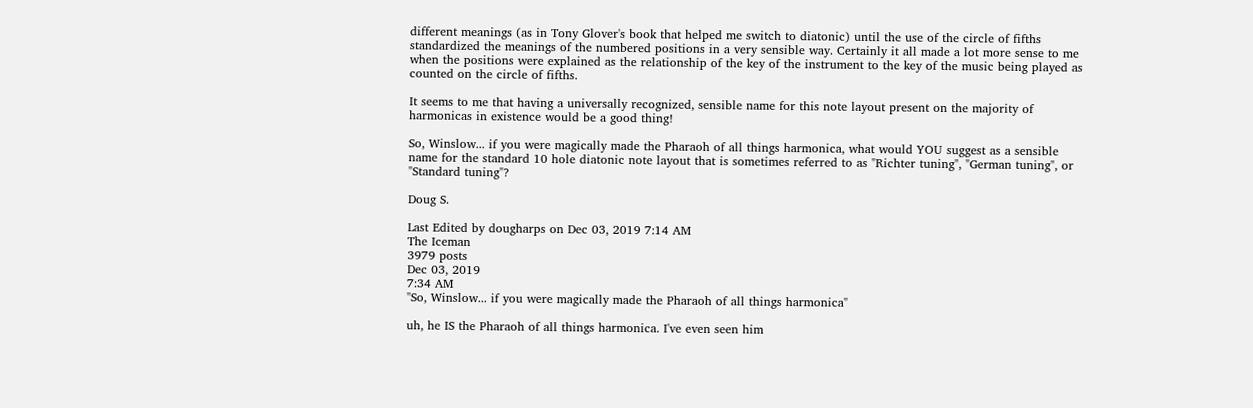different meanings (as in Tony Glover's book that helped me switch to diatonic) until the use of the circle of fifths standardized the meanings of the numbered positions in a very sensible way. Certainly it all made a lot more sense to me when the positions were explained as the relationship of the key of the instrument to the key of the music being played as counted on the circle of fifths.

It seems to me that having a universally recognized, sensible name for this note layout present on the majority of harmonicas in existence would be a good thing!

So, Winslow... if you were magically made the Pharaoh of all things harmonica, what would YOU suggest as a sensible name for the standard 10 hole diatonic note layout that is sometimes referred to as "Richter tuning", "German tuning", or "Standard tuning"?

Doug S.

Last Edited by dougharps on Dec 03, 2019 7:14 AM
The Iceman
3979 posts
Dec 03, 2019
7:34 AM
"So, Winslow... if you were magically made the Pharaoh of all things harmonica"

uh, he IS the Pharaoh of all things harmonica. I've even seen him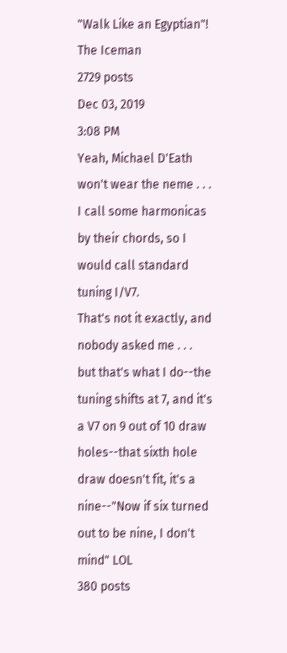"Walk Like an Egyptian"!
The Iceman
2729 posts
Dec 03, 2019
3:08 PM
Yeah, Michael D'Eath won't wear the neme . . .
I call some harmonicas by their chords, so I would call standard tuning I/V7.
That's not it exactly, and nobody asked me . . . but that's what I do--the tuning shifts at 7, and it's a V7 on 9 out of 10 draw holes--that sixth hole draw doesn't fit, it's a nine--"Now if six turned out to be nine, I don't mind" LOL
380 posts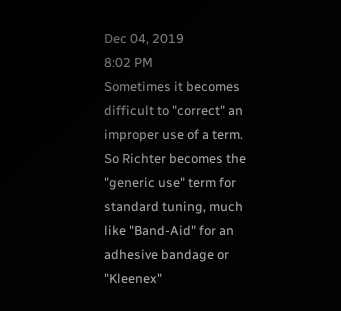Dec 04, 2019
8:02 PM
Sometimes it becomes difficult to "correct" an improper use of a term. So Richter becomes the "generic use" term for standard tuning, much like "Band-Aid" for an adhesive bandage or "Kleenex"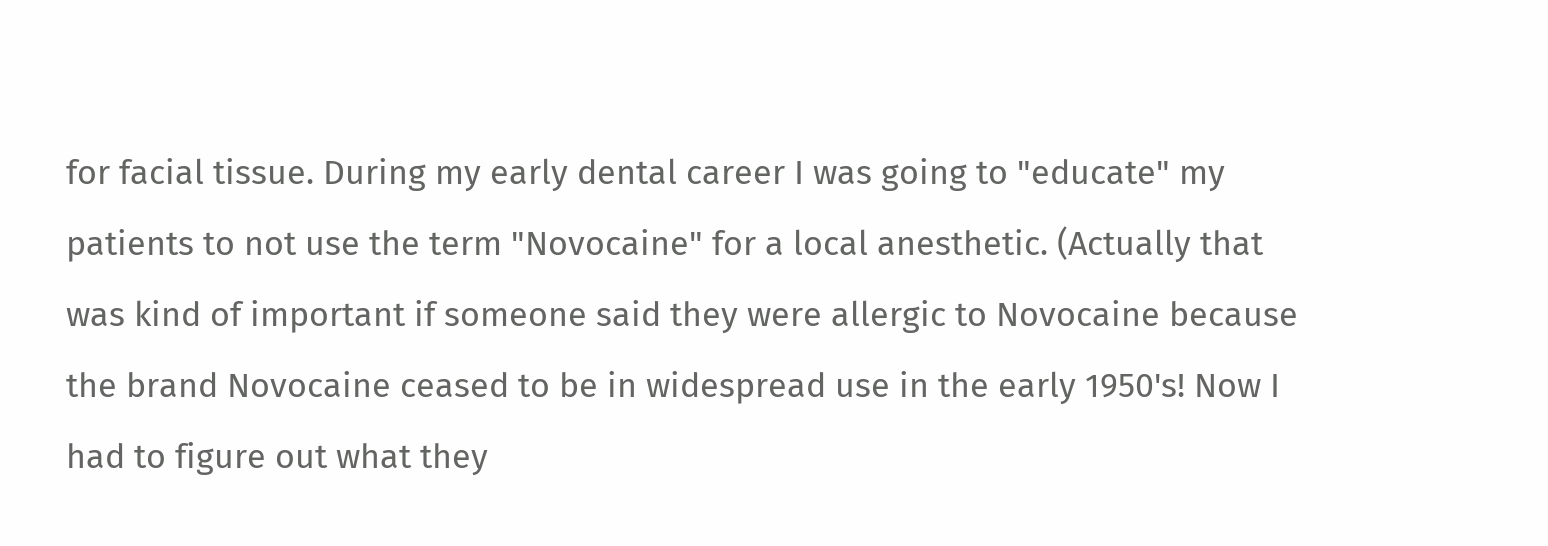for facial tissue. During my early dental career I was going to "educate" my patients to not use the term "Novocaine" for a local anesthetic. (Actually that was kind of important if someone said they were allergic to Novocaine because the brand Novocaine ceased to be in widespread use in the early 1950's! Now I had to figure out what they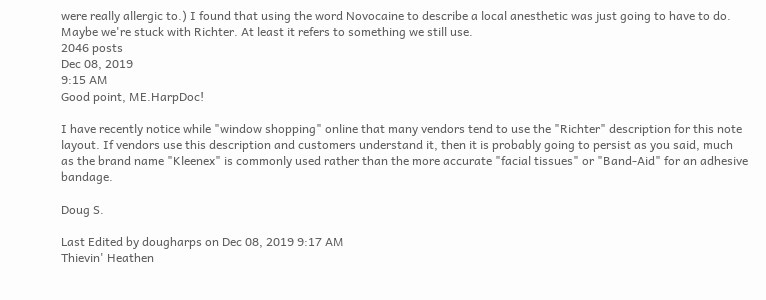were really allergic to.) I found that using the word Novocaine to describe a local anesthetic was just going to have to do. Maybe we're stuck with Richter. At least it refers to something we still use.
2046 posts
Dec 08, 2019
9:15 AM
Good point, ME.HarpDoc!

I have recently notice while "window shopping" online that many vendors tend to use the "Richter" description for this note layout. If vendors use this description and customers understand it, then it is probably going to persist as you said, much as the brand name "Kleenex" is commonly used rather than the more accurate "facial tissues" or "Band-Aid" for an adhesive bandage.

Doug S.

Last Edited by dougharps on Dec 08, 2019 9:17 AM
Thievin' Heathen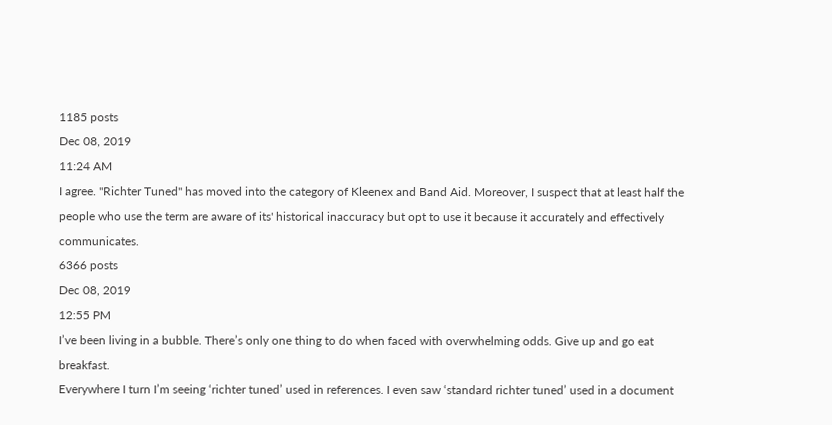1185 posts
Dec 08, 2019
11:24 AM
I agree. "Richter Tuned" has moved into the category of Kleenex and Band Aid. Moreover, I suspect that at least half the people who use the term are aware of its' historical inaccuracy but opt to use it because it accurately and effectively communicates.
6366 posts
Dec 08, 2019
12:55 PM
I’ve been living in a bubble. There’s only one thing to do when faced with overwhelming odds. Give up and go eat breakfast.
Everywhere I turn I’m seeing ‘richter tuned’ used in references. I even saw ‘standard richter tuned’ used in a document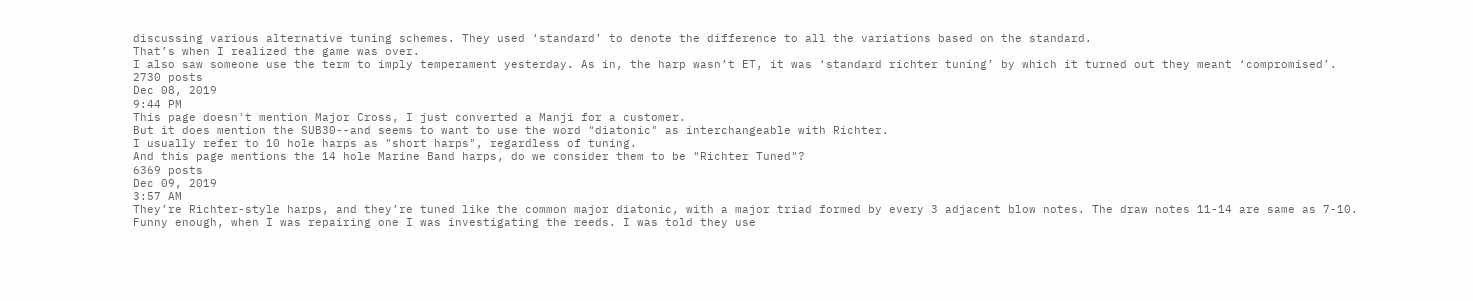discussing various alternative tuning schemes. They used ‘standard’ to denote the difference to all the variations based on the standard.
That’s when I realized the game was over.
I also saw someone use the term to imply temperament yesterday. As in, the harp wasn’t ET, it was ‘standard richter tuning’ by which it turned out they meant ‘compromised’.
2730 posts
Dec 08, 2019
9:44 PM
This page doesn't mention Major Cross, I just converted a Manji for a customer.
But it does mention the SUB30--and seems to want to use the word "diatonic" as interchangeable with Richter.
I usually refer to 10 hole harps as "short harps", regardless of tuning.
And this page mentions the 14 hole Marine Band harps, do we consider them to be "Richter Tuned"?
6369 posts
Dec 09, 2019
3:57 AM
They’re Richter-style harps, and they’re tuned like the common major diatonic, with a major triad formed by every 3 adjacent blow notes. The draw notes 11-14 are same as 7-10.
Funny enough, when I was repairing one I was investigating the reeds. I was told they use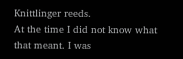Knittlinger reeds.
At the time I did not know what that meant. I was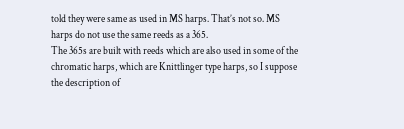told they were same as used in MS harps. That’s not so. MS harps do not use the same reeds as a 365.
The 365s are built with reeds which are also used in some of the chromatic harps, which are Knittlinger type harps, so I suppose the description of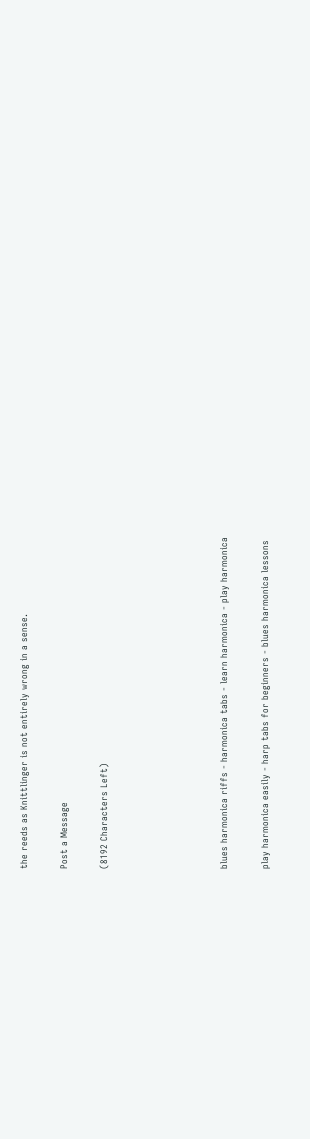the reeds as Knittlinger is not entirely wrong in a sense.

Post a Message

(8192 Characters Left)





blues harmonica riffs - harmonica tabs - learn harmonica - play harmonica

play harmonica easily - harp tabs for beginners - blues harmonica lessons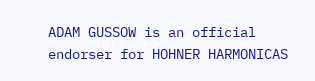ADAM GUSSOW is an official endorser for HOHNER HARMONICAS